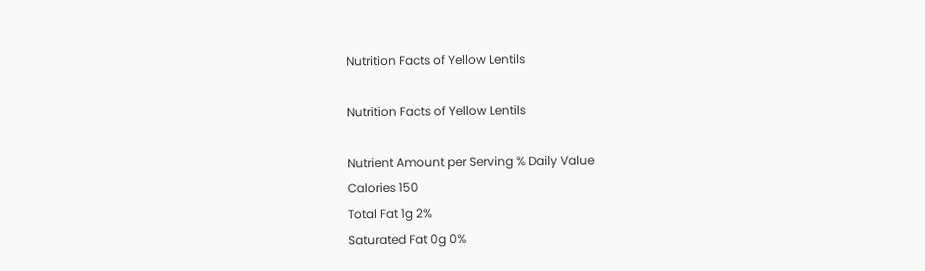Nutrition Facts of Yellow Lentils

Nutrition Facts of Yellow Lentils

Nutrient Amount per Serving % Daily Value
Calories 150
Total Fat 1g 2%
Saturated Fat 0g 0%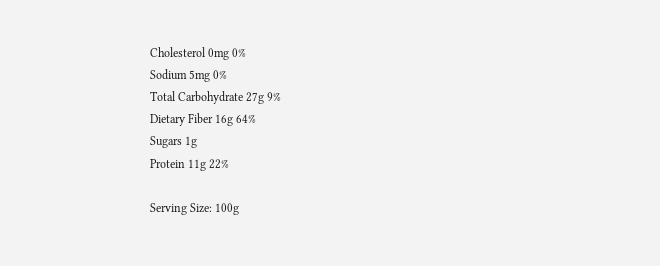Cholesterol 0mg 0%
Sodium 5mg 0%
Total Carbohydrate 27g 9%
Dietary Fiber 16g 64%
Sugars 1g
Protein 11g 22%

Serving Size: 100g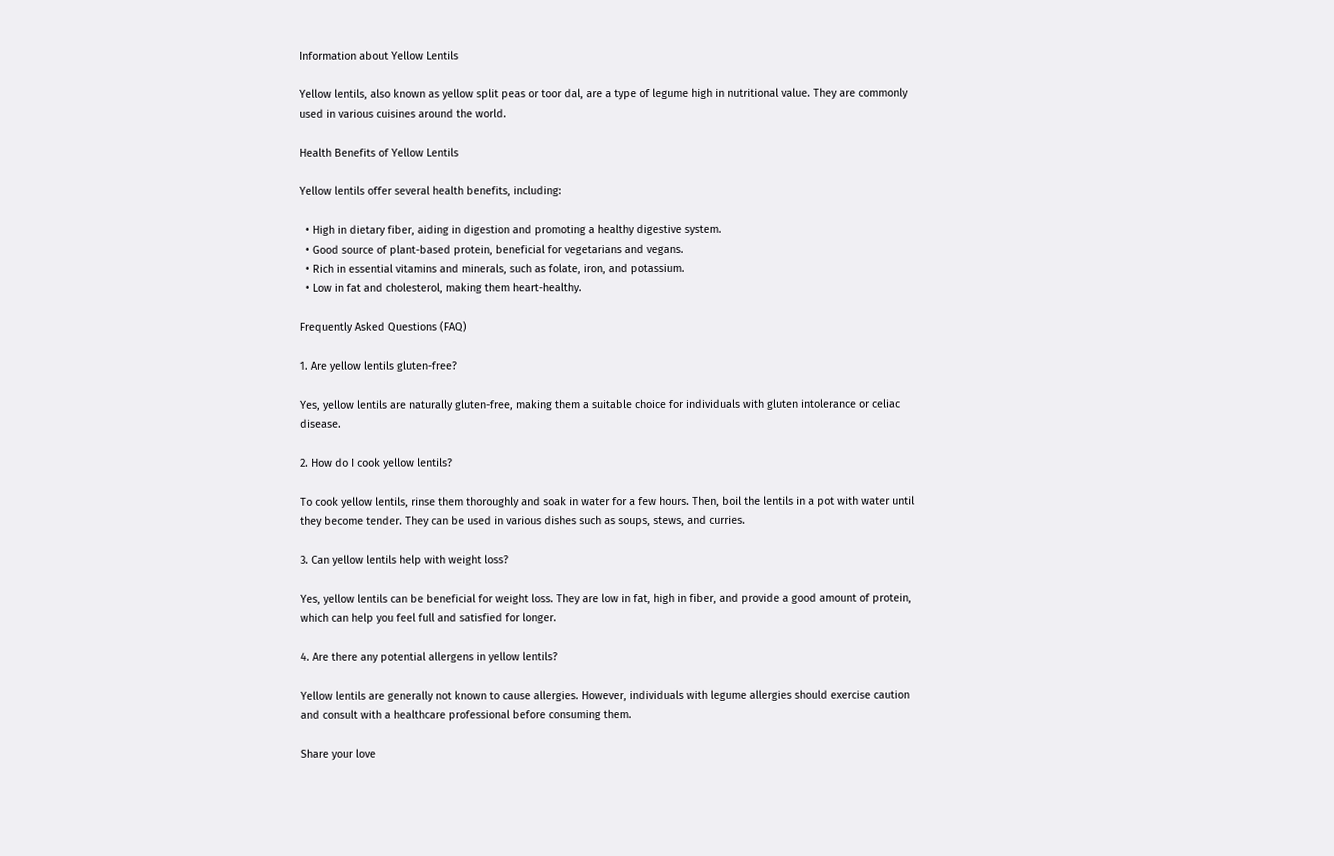Information about Yellow Lentils

Yellow lentils, also known as yellow split peas or toor dal, are a type of legume high in nutritional value. They are commonly used in various cuisines around the world.

Health Benefits of Yellow Lentils

Yellow lentils offer several health benefits, including:

  • High in dietary fiber, aiding in digestion and promoting a healthy digestive system.
  • Good source of plant-based protein, beneficial for vegetarians and vegans.
  • Rich in essential vitamins and minerals, such as folate, iron, and potassium.
  • Low in fat and cholesterol, making them heart-healthy.

Frequently Asked Questions (FAQ)

1. Are yellow lentils gluten-free?

Yes, yellow lentils are naturally gluten-free, making them a suitable choice for individuals with gluten intolerance or celiac disease.

2. How do I cook yellow lentils?

To cook yellow lentils, rinse them thoroughly and soak in water for a few hours. Then, boil the lentils in a pot with water until they become tender. They can be used in various dishes such as soups, stews, and curries.

3. Can yellow lentils help with weight loss?

Yes, yellow lentils can be beneficial for weight loss. They are low in fat, high in fiber, and provide a good amount of protein, which can help you feel full and satisfied for longer.

4. Are there any potential allergens in yellow lentils?

Yellow lentils are generally not known to cause allergies. However, individuals with legume allergies should exercise caution and consult with a healthcare professional before consuming them.

Share your love